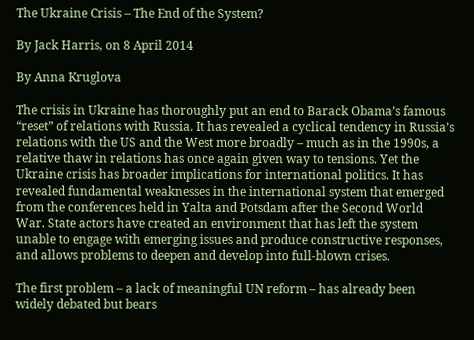The Ukraine Crisis – The End of the System?

By Jack Harris, on 8 April 2014

By Anna Kruglova

The crisis in Ukraine has thoroughly put an end to Barack Obama’s famous “reset” of relations with Russia. It has revealed a cyclical tendency in Russia’s relations with the US and the West more broadly – much as in the 1990s, a relative thaw in relations has once again given way to tensions. Yet the Ukraine crisis has broader implications for international politics. It has revealed fundamental weaknesses in the international system that emerged from the conferences held in Yalta and Potsdam after the Second World War. State actors have created an environment that has left the system unable to engage with emerging issues and produce constructive responses, and allows problems to deepen and develop into full-blown crises.

The first problem – a lack of meaningful UN reform – has already been widely debated but bears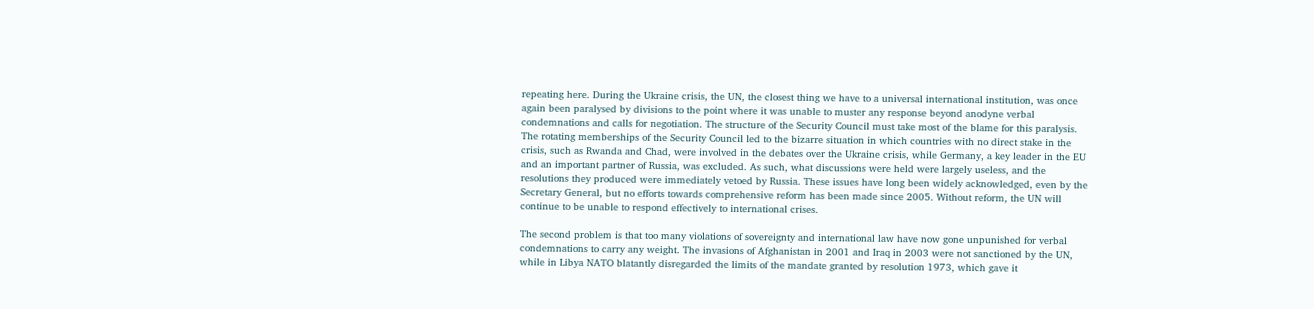repeating here. During the Ukraine crisis, the UN, the closest thing we have to a universal international institution, was once again been paralysed by divisions to the point where it was unable to muster any response beyond anodyne verbal condemnations and calls for negotiation. The structure of the Security Council must take most of the blame for this paralysis. The rotating memberships of the Security Council led to the bizarre situation in which countries with no direct stake in the crisis, such as Rwanda and Chad, were involved in the debates over the Ukraine crisis, while Germany, a key leader in the EU and an important partner of Russia, was excluded. As such, what discussions were held were largely useless, and the resolutions they produced were immediately vetoed by Russia. These issues have long been widely acknowledged, even by the Secretary General, but no efforts towards comprehensive reform has been made since 2005. Without reform, the UN will continue to be unable to respond effectively to international crises.

The second problem is that too many violations of sovereignty and international law have now gone unpunished for verbal condemnations to carry any weight. The invasions of Afghanistan in 2001 and Iraq in 2003 were not sanctioned by the UN, while in Libya NATO blatantly disregarded the limits of the mandate granted by resolution 1973, which gave it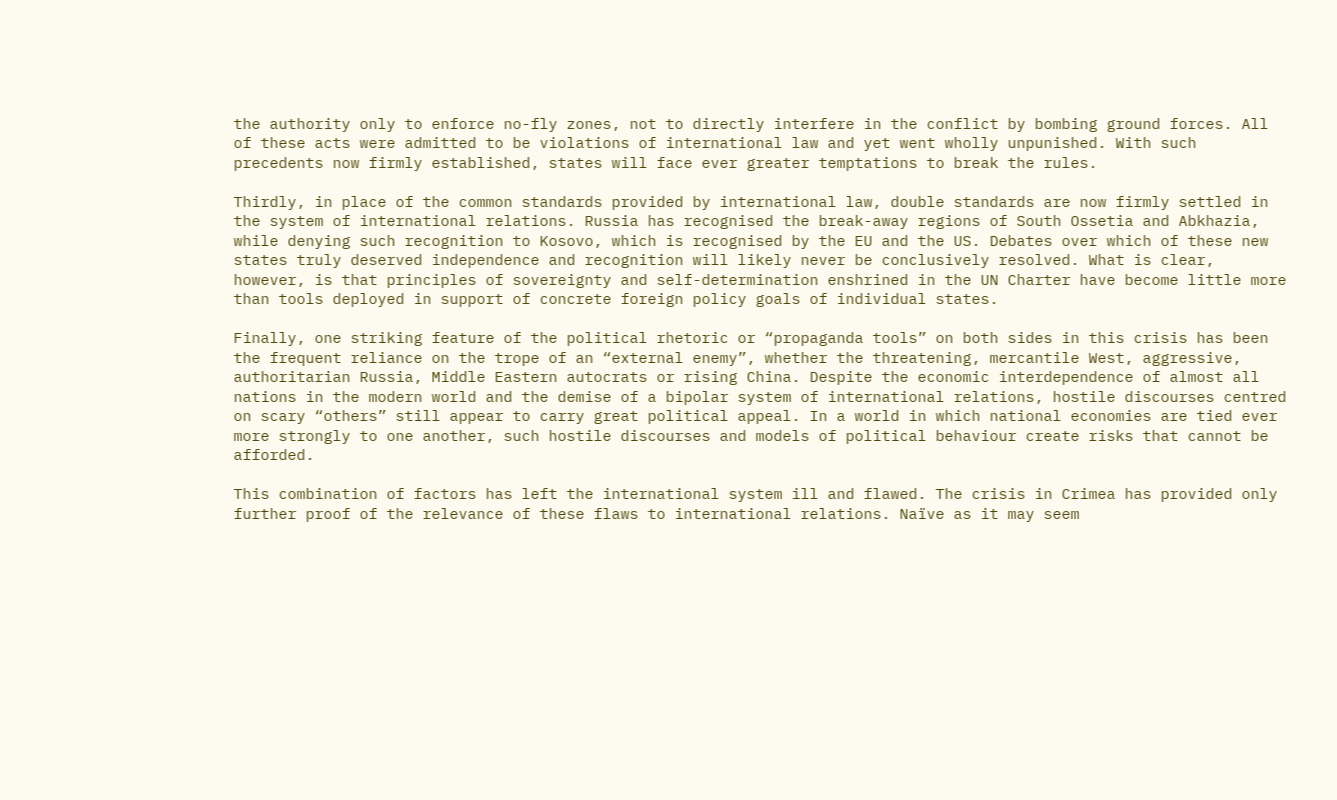the authority only to enforce no-fly zones, not to directly interfere in the conflict by bombing ground forces. All of these acts were admitted to be violations of international law and yet went wholly unpunished. With such precedents now firmly established, states will face ever greater temptations to break the rules.

Thirdly, in place of the common standards provided by international law, double standards are now firmly settled in the system of international relations. Russia has recognised the break-away regions of South Ossetia and Abkhazia, while denying such recognition to Kosovo, which is recognised by the EU and the US. Debates over which of these new states truly deserved independence and recognition will likely never be conclusively resolved. What is clear, however, is that principles of sovereignty and self-determination enshrined in the UN Charter have become little more than tools deployed in support of concrete foreign policy goals of individual states.

Finally, one striking feature of the political rhetoric or “propaganda tools” on both sides in this crisis has been the frequent reliance on the trope of an “external enemy”, whether the threatening, mercantile West, aggressive, authoritarian Russia, Middle Eastern autocrats or rising China. Despite the economic interdependence of almost all nations in the modern world and the demise of a bipolar system of international relations, hostile discourses centred on scary “others” still appear to carry great political appeal. In a world in which national economies are tied ever more strongly to one another, such hostile discourses and models of political behaviour create risks that cannot be afforded.

This combination of factors has left the international system ill and flawed. The crisis in Crimea has provided only further proof of the relevance of these flaws to international relations. Naïve as it may seem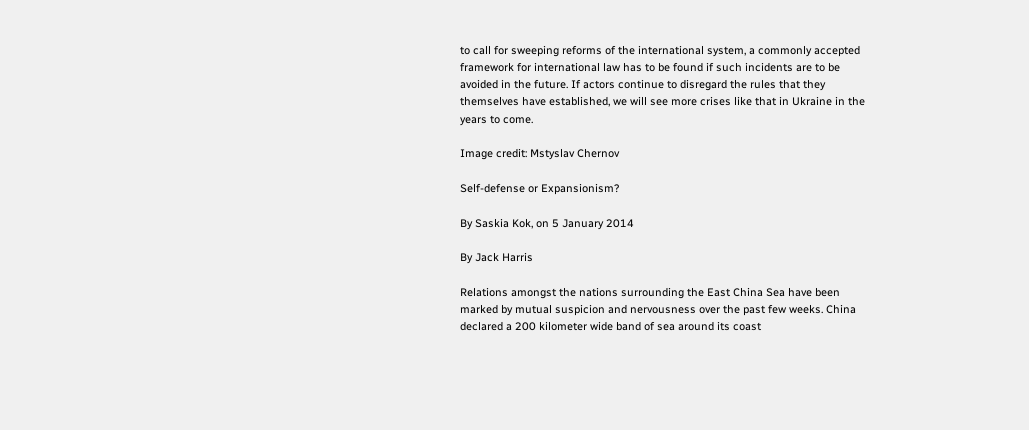to call for sweeping reforms of the international system, a commonly accepted framework for international law has to be found if such incidents are to be avoided in the future. If actors continue to disregard the rules that they themselves have established, we will see more crises like that in Ukraine in the years to come.

Image credit: Mstyslav Chernov

Self-defense or Expansionism?

By Saskia Kok, on 5 January 2014

By Jack Harris

Relations amongst the nations surrounding the East China Sea have been marked by mutual suspicion and nervousness over the past few weeks. China declared a 200 kilometer wide band of sea around its coast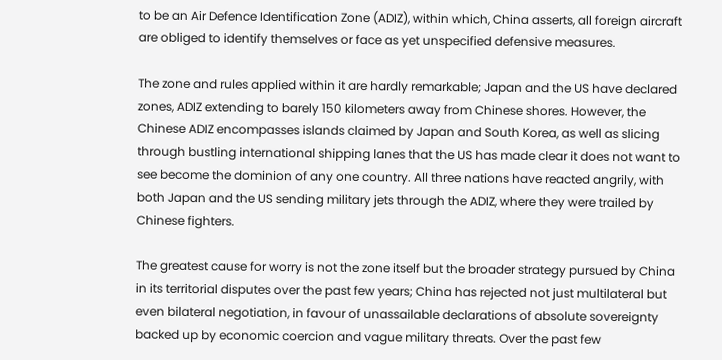to be an Air Defence Identification Zone (ADIZ), within which, China asserts, all foreign aircraft are obliged to identify themselves or face as yet unspecified defensive measures.

The zone and rules applied within it are hardly remarkable; Japan and the US have declared zones, ADIZ extending to barely 150 kilometers away from Chinese shores. However, the Chinese ADIZ encompasses islands claimed by Japan and South Korea, as well as slicing through bustling international shipping lanes that the US has made clear it does not want to see become the dominion of any one country. All three nations have reacted angrily, with both Japan and the US sending military jets through the ADIZ, where they were trailed by Chinese fighters.

The greatest cause for worry is not the zone itself but the broader strategy pursued by China in its territorial disputes over the past few years; China has rejected not just multilateral but even bilateral negotiation, in favour of unassailable declarations of absolute sovereignty backed up by economic coercion and vague military threats. Over the past few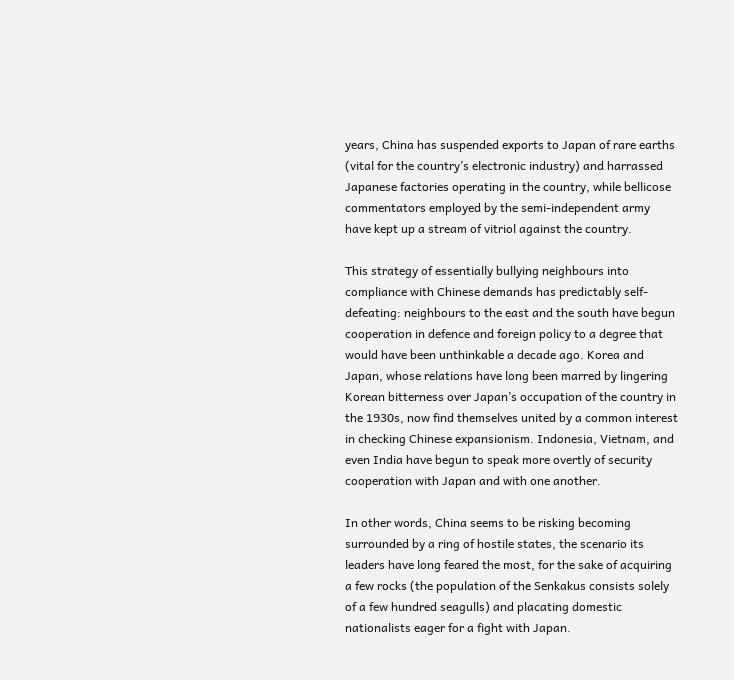years, China has suspended exports to Japan of rare earths (vital for the country’s electronic industry) and harrassed Japanese factories operating in the country, while bellicose commentators employed by the semi-independent army have kept up a stream of vitriol against the country.

This strategy of essentially bullying neighbours into compliance with Chinese demands has predictably self-defeating: neighbours to the east and the south have begun cooperation in defence and foreign policy to a degree that would have been unthinkable a decade ago. Korea and Japan, whose relations have long been marred by lingering Korean bitterness over Japan’s occupation of the country in the 1930s, now find themselves united by a common interest in checking Chinese expansionism. Indonesia, Vietnam, and even India have begun to speak more overtly of security cooperation with Japan and with one another.

In other words, China seems to be risking becoming surrounded by a ring of hostile states, the scenario its leaders have long feared the most, for the sake of acquiring a few rocks (the population of the Senkakus consists solely of a few hundred seagulls) and placating domestic nationalists eager for a fight with Japan.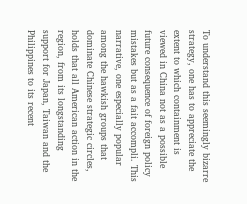To understand this seemingly bizarre strategy, one has to appreciate the extent to which containment is viewed in China not as a possible future consequence of foreign policy mistakes but as a fait accompli. This narrative, one especially popular among the hawkish groups that dominate Chinese strategic circles, holds that all American action in the region, from its longstanding support for Japan, Taiwan and the Philippines to its recent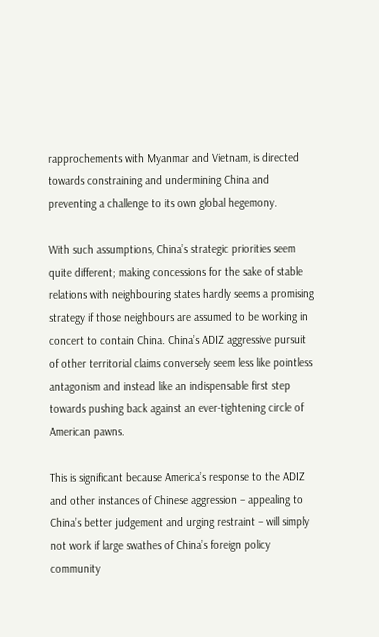rapprochements with Myanmar and Vietnam, is directed towards constraining and undermining China and preventing a challenge to its own global hegemony.

With such assumptions, China’s strategic priorities seem quite different; making concessions for the sake of stable relations with neighbouring states hardly seems a promising strategy if those neighbours are assumed to be working in concert to contain China. China’s ADIZ aggressive pursuit of other territorial claims conversely seem less like pointless antagonism and instead like an indispensable first step towards pushing back against an ever-tightening circle of American pawns.

This is significant because America’s response to the ADIZ and other instances of Chinese aggression – appealing to China’s better judgement and urging restraint – will simply not work if large swathes of China’s foreign policy community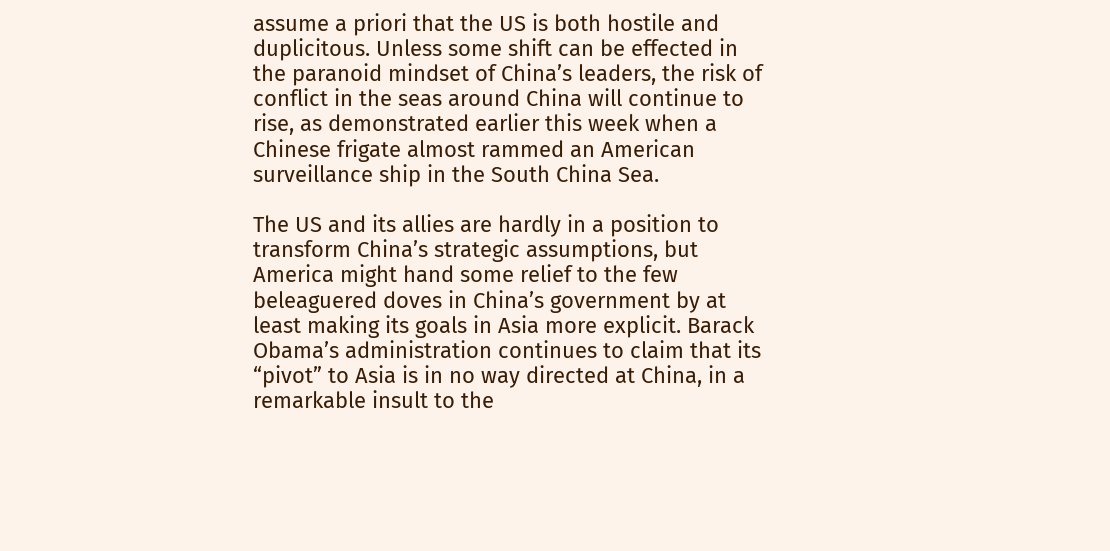assume a priori that the US is both hostile and duplicitous. Unless some shift can be effected in the paranoid mindset of China’s leaders, the risk of conflict in the seas around China will continue to rise, as demonstrated earlier this week when a Chinese frigate almost rammed an American surveillance ship in the South China Sea.

The US and its allies are hardly in a position to transform China’s strategic assumptions, but America might hand some relief to the few beleaguered doves in China’s government by at least making its goals in Asia more explicit. Barack Obama’s administration continues to claim that its “pivot” to Asia is in no way directed at China, in a remarkable insult to the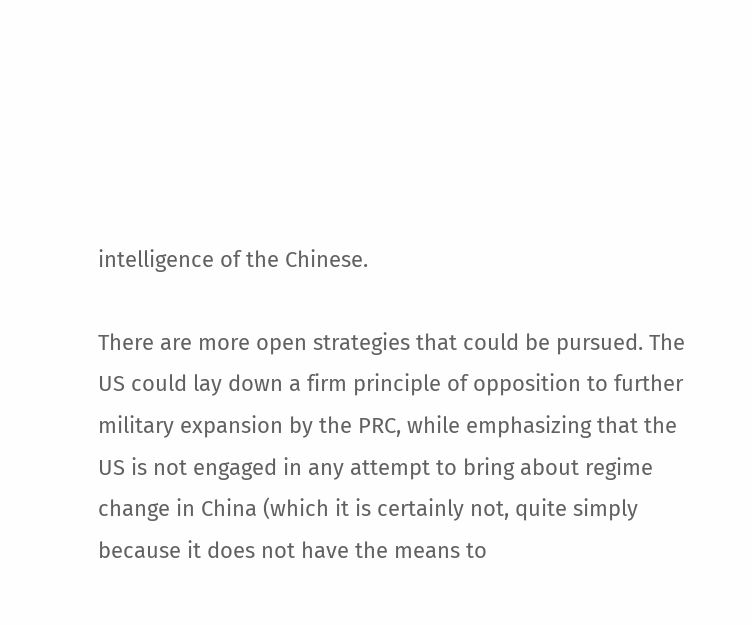intelligence of the Chinese.

There are more open strategies that could be pursued. The US could lay down a firm principle of opposition to further military expansion by the PRC, while emphasizing that the US is not engaged in any attempt to bring about regime change in China (which it is certainly not, quite simply because it does not have the means to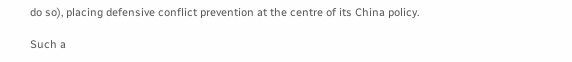do so), placing defensive conflict prevention at the centre of its China policy.

Such a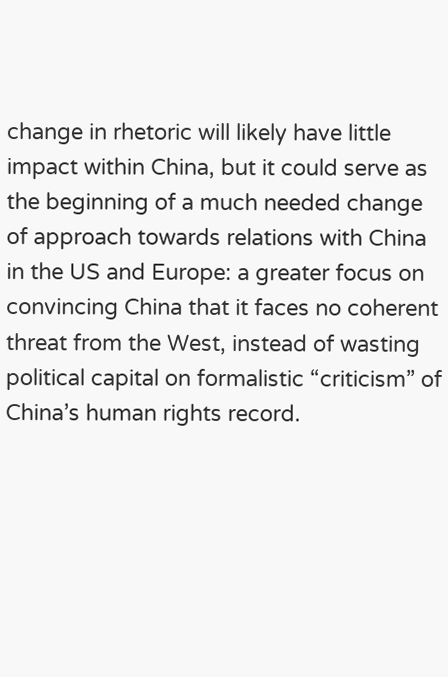change in rhetoric will likely have little impact within China, but it could serve as the beginning of a much needed change of approach towards relations with China in the US and Europe: a greater focus on convincing China that it faces no coherent threat from the West, instead of wasting political capital on formalistic “criticism” of China’s human rights record.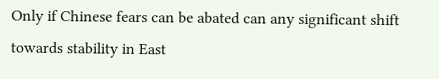Only if Chinese fears can be abated can any significant shift towards stability in East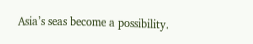Asia’s seas become a possibility.